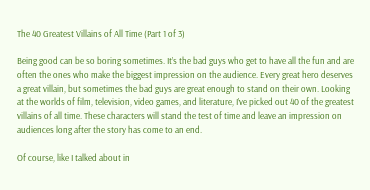The 40 Greatest Villains of All Time (Part 1 of 3)

Being good can be so boring sometimes. It’s the bad guys who get to have all the fun and are often the ones who make the biggest impression on the audience. Every great hero deserves a great villain, but sometimes the bad guys are great enough to stand on their own. Looking at the worlds of film, television, video games, and literature, I’ve picked out 40 of the greatest villains of all time. These characters will stand the test of time and leave an impression on audiences long after the story has come to an end.

Of course, like I talked about in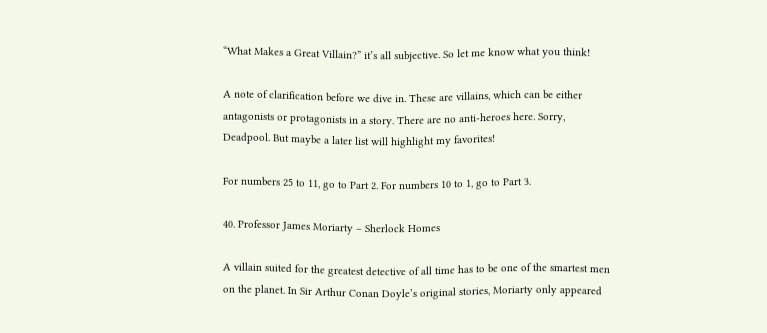“What Makes a Great Villain?” it’s all subjective. So let me know what you think!

A note of clarification before we dive in. These are villains, which can be either antagonists or protagonists in a story. There are no anti-heroes here. Sorry, Deadpool. But maybe a later list will highlight my favorites!

For numbers 25 to 11, go to Part 2. For numbers 10 to 1, go to Part 3.

40. Professor James Moriarty – Sherlock Homes

A villain suited for the greatest detective of all time has to be one of the smartest men on the planet. In Sir Arthur Conan Doyle’s original stories, Moriarty only appeared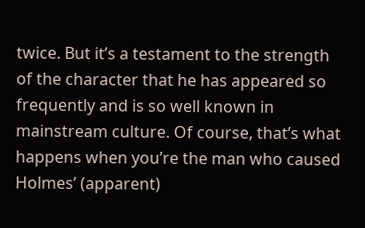twice. But it’s a testament to the strength of the character that he has appeared so frequently and is so well known in mainstream culture. Of course, that’s what happens when you’re the man who caused Holmes’ (apparent)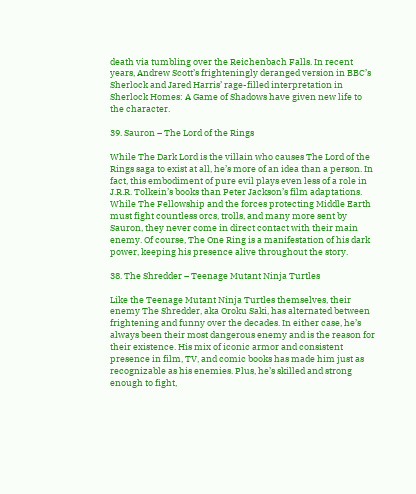death via tumbling over the Reichenbach Falls. In recent years, Andrew Scott’s frighteningly deranged version in BBC’s Sherlock and Jared Harris’ rage-filled interpretation in Sherlock Homes: A Game of Shadows have given new life to the character.

39. Sauron – The Lord of the Rings

While The Dark Lord is the villain who causes The Lord of the Rings saga to exist at all, he’s more of an idea than a person. In fact, this embodiment of pure evil plays even less of a role in J.R.R. Tolkein’s books than Peter Jackson’s film adaptations. While The Fellowship and the forces protecting Middle Earth must fight countless orcs, trolls, and many more sent by Sauron, they never come in direct contact with their main enemy. Of course, The One Ring is a manifestation of his dark power, keeping his presence alive throughout the story.

38. The Shredder – Teenage Mutant Ninja Turtles

Like the Teenage Mutant Ninja Turtles themselves, their enemy The Shredder, aka Oroku Saki, has alternated between frightening and funny over the decades. In either case, he’s always been their most dangerous enemy and is the reason for their existence. His mix of iconic armor and consistent presence in film, TV, and comic books has made him just as recognizable as his enemies. Plus, he’s skilled and strong enough to fight,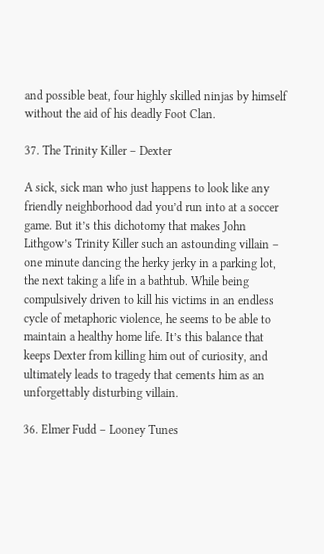and possible beat, four highly skilled ninjas by himself without the aid of his deadly Foot Clan.

37. The Trinity Killer – Dexter

A sick, sick man who just happens to look like any friendly neighborhood dad you’d run into at a soccer game. But it’s this dichotomy that makes John Lithgow’s Trinity Killer such an astounding villain – one minute dancing the herky jerky in a parking lot, the next taking a life in a bathtub. While being compulsively driven to kill his victims in an endless cycle of metaphoric violence, he seems to be able to maintain a healthy home life. It’s this balance that keeps Dexter from killing him out of curiosity, and ultimately leads to tragedy that cements him as an unforgettably disturbing villain.

36. Elmer Fudd – Looney Tunes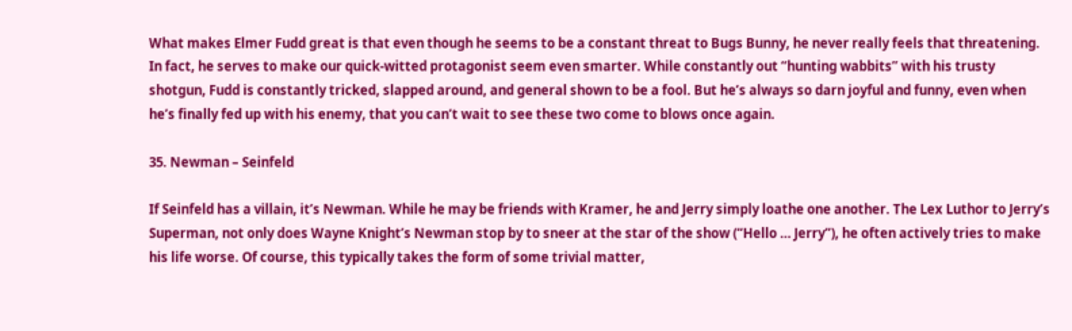What makes Elmer Fudd great is that even though he seems to be a constant threat to Bugs Bunny, he never really feels that threatening. In fact, he serves to make our quick-witted protagonist seem even smarter. While constantly out “hunting wabbits” with his trusty shotgun, Fudd is constantly tricked, slapped around, and general shown to be a fool. But he’s always so darn joyful and funny, even when he’s finally fed up with his enemy, that you can’t wait to see these two come to blows once again.

35. Newman – Seinfeld

If Seinfeld has a villain, it’s Newman. While he may be friends with Kramer, he and Jerry simply loathe one another. The Lex Luthor to Jerry’s Superman, not only does Wayne Knight’s Newman stop by to sneer at the star of the show (“Hello … Jerry”), he often actively tries to make his life worse. Of course, this typically takes the form of some trivial matter,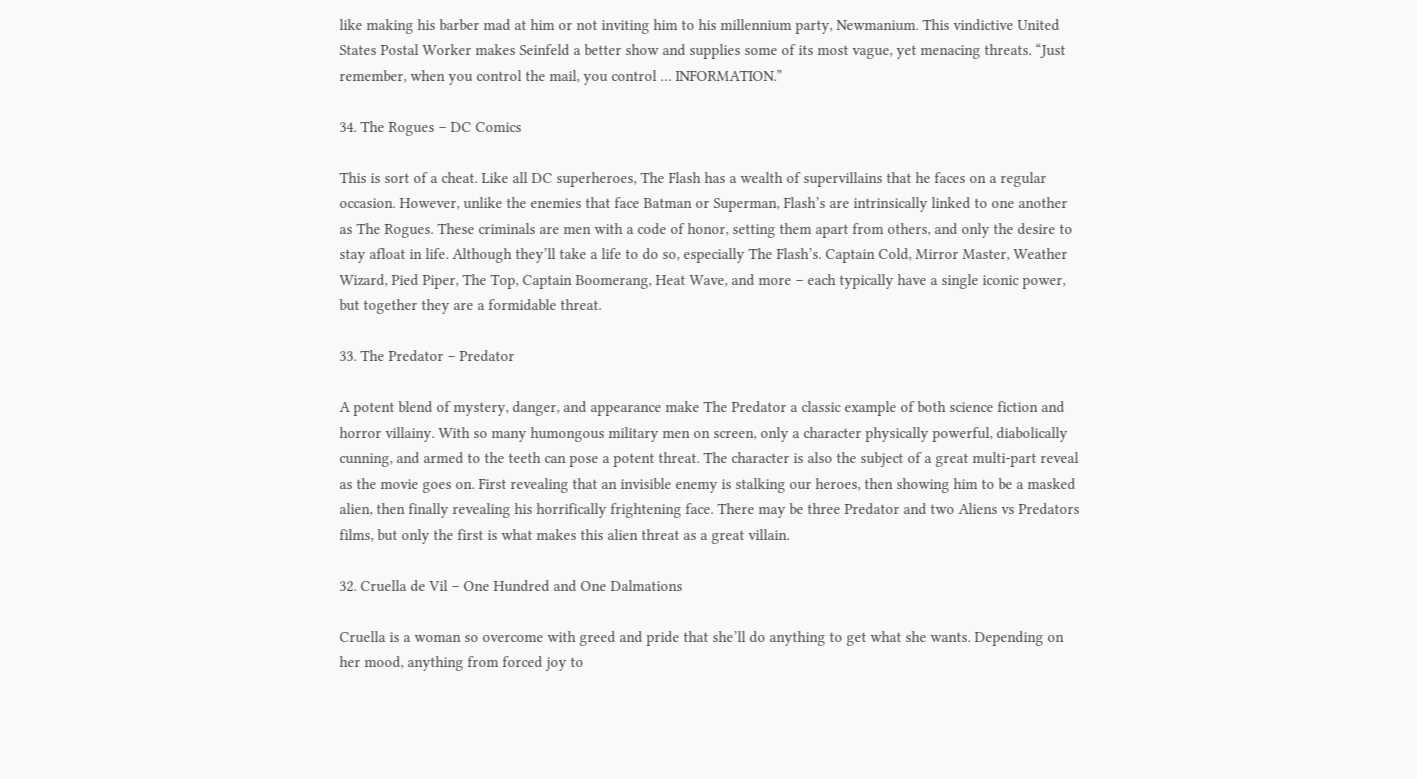like making his barber mad at him or not inviting him to his millennium party, Newmanium. This vindictive United States Postal Worker makes Seinfeld a better show and supplies some of its most vague, yet menacing threats. “Just remember, when you control the mail, you control … INFORMATION.”

34. The Rogues – DC Comics

This is sort of a cheat. Like all DC superheroes, The Flash has a wealth of supervillains that he faces on a regular occasion. However, unlike the enemies that face Batman or Superman, Flash’s are intrinsically linked to one another as The Rogues. These criminals are men with a code of honor, setting them apart from others, and only the desire to stay afloat in life. Although they’ll take a life to do so, especially The Flash’s. Captain Cold, Mirror Master, Weather Wizard, Pied Piper, The Top, Captain Boomerang, Heat Wave, and more – each typically have a single iconic power, but together they are a formidable threat.

33. The Predator – Predator

A potent blend of mystery, danger, and appearance make The Predator a classic example of both science fiction and horror villainy. With so many humongous military men on screen, only a character physically powerful, diabolically cunning, and armed to the teeth can pose a potent threat. The character is also the subject of a great multi-part reveal as the movie goes on. First revealing that an invisible enemy is stalking our heroes, then showing him to be a masked alien, then finally revealing his horrifically frightening face. There may be three Predator and two Aliens vs Predators films, but only the first is what makes this alien threat as a great villain.

32. Cruella de Vil – One Hundred and One Dalmations

Cruella is a woman so overcome with greed and pride that she’ll do anything to get what she wants. Depending on her mood, anything from forced joy to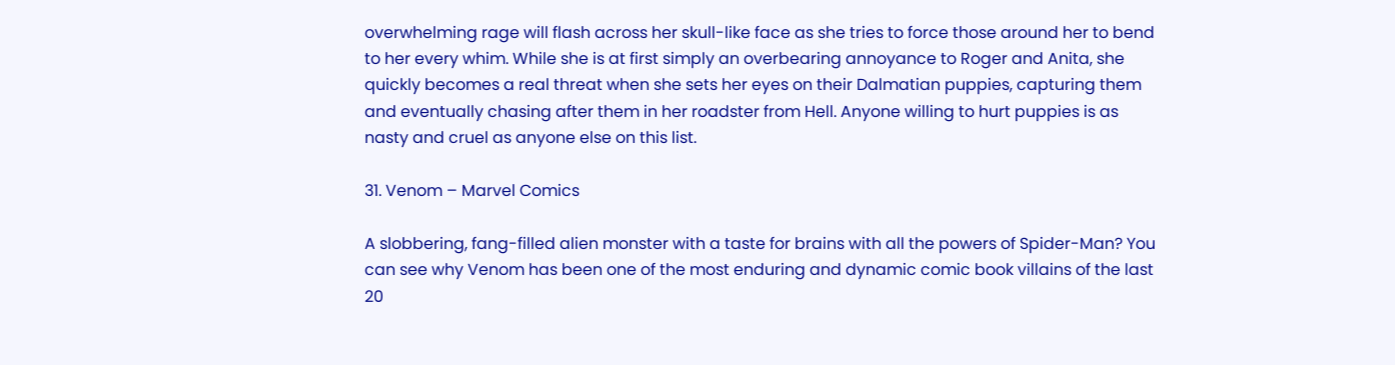overwhelming rage will flash across her skull-like face as she tries to force those around her to bend to her every whim. While she is at first simply an overbearing annoyance to Roger and Anita, she quickly becomes a real threat when she sets her eyes on their Dalmatian puppies, capturing them and eventually chasing after them in her roadster from Hell. Anyone willing to hurt puppies is as nasty and cruel as anyone else on this list.

31. Venom – Marvel Comics

A slobbering, fang-filled alien monster with a taste for brains with all the powers of Spider-Man? You can see why Venom has been one of the most enduring and dynamic comic book villains of the last 20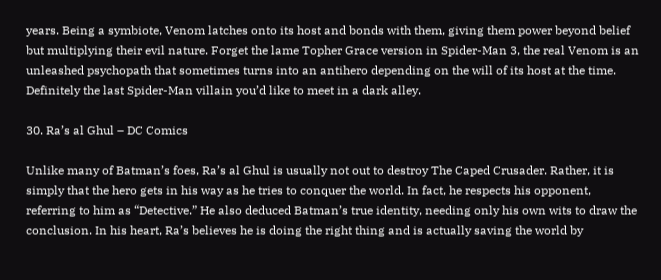years. Being a symbiote, Venom latches onto its host and bonds with them, giving them power beyond belief but multiplying their evil nature. Forget the lame Topher Grace version in Spider-Man 3, the real Venom is an unleashed psychopath that sometimes turns into an antihero depending on the will of its host at the time. Definitely the last Spider-Man villain you’d like to meet in a dark alley.

30. Ra’s al Ghul – DC Comics

Unlike many of Batman’s foes, Ra’s al Ghul is usually not out to destroy The Caped Crusader. Rather, it is simply that the hero gets in his way as he tries to conquer the world. In fact, he respects his opponent, referring to him as “Detective.” He also deduced Batman’s true identity, needing only his own wits to draw the conclusion. In his heart, Ra’s believes he is doing the right thing and is actually saving the world by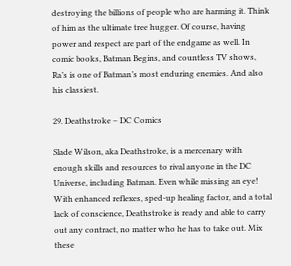destroying the billions of people who are harming it. Think of him as the ultimate tree hugger. Of course, having power and respect are part of the endgame as well. In comic books, Batman Begins, and countless TV shows, Ra’s is one of Batman’s most enduring enemies. And also his classiest.

29. Deathstroke – DC Comics

Slade Wilson, aka Deathstroke, is a mercenary with enough skills and resources to rival anyone in the DC Universe, including Batman. Even while missing an eye! With enhanced reflexes, sped-up healing factor, and a total lack of conscience, Deathstroke is ready and able to carry out any contract, no matter who he has to take out. Mix these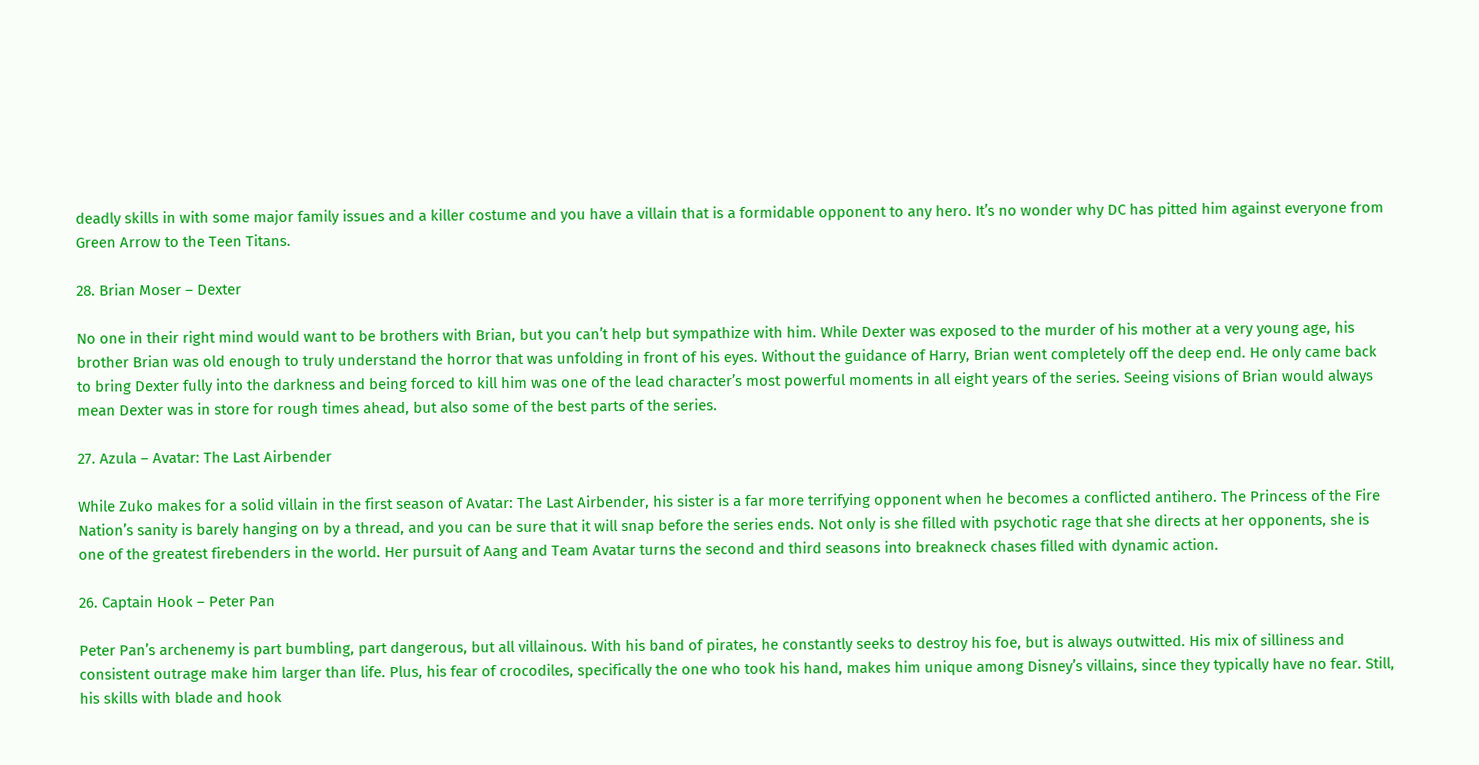deadly skills in with some major family issues and a killer costume and you have a villain that is a formidable opponent to any hero. It’s no wonder why DC has pitted him against everyone from Green Arrow to the Teen Titans.

28. Brian Moser – Dexter

No one in their right mind would want to be brothers with Brian, but you can’t help but sympathize with him. While Dexter was exposed to the murder of his mother at a very young age, his brother Brian was old enough to truly understand the horror that was unfolding in front of his eyes. Without the guidance of Harry, Brian went completely off the deep end. He only came back to bring Dexter fully into the darkness and being forced to kill him was one of the lead character’s most powerful moments in all eight years of the series. Seeing visions of Brian would always mean Dexter was in store for rough times ahead, but also some of the best parts of the series.

27. Azula – Avatar: The Last Airbender

While Zuko makes for a solid villain in the first season of Avatar: The Last Airbender, his sister is a far more terrifying opponent when he becomes a conflicted antihero. The Princess of the Fire Nation’s sanity is barely hanging on by a thread, and you can be sure that it will snap before the series ends. Not only is she filled with psychotic rage that she directs at her opponents, she is one of the greatest firebenders in the world. Her pursuit of Aang and Team Avatar turns the second and third seasons into breakneck chases filled with dynamic action.

26. Captain Hook – Peter Pan

Peter Pan’s archenemy is part bumbling, part dangerous, but all villainous. With his band of pirates, he constantly seeks to destroy his foe, but is always outwitted. His mix of silliness and consistent outrage make him larger than life. Plus, his fear of crocodiles, specifically the one who took his hand, makes him unique among Disney’s villains, since they typically have no fear. Still, his skills with blade and hook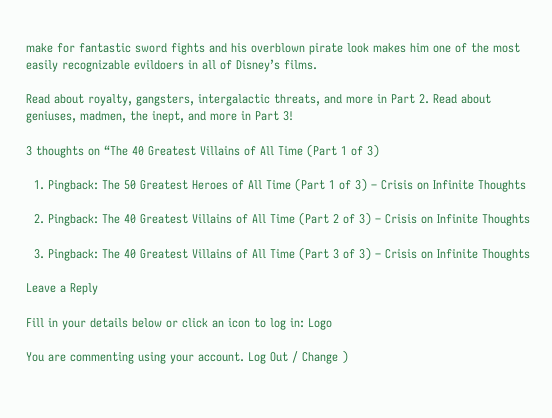make for fantastic sword fights and his overblown pirate look makes him one of the most easily recognizable evildoers in all of Disney’s films.

Read about royalty, gangsters, intergalactic threats, and more in Part 2. Read about geniuses, madmen, the inept, and more in Part 3!

3 thoughts on “The 40 Greatest Villains of All Time (Part 1 of 3)

  1. Pingback: The 50 Greatest Heroes of All Time (Part 1 of 3) – Crisis on Infinite Thoughts

  2. Pingback: The 40 Greatest Villains of All Time (Part 2 of 3) – Crisis on Infinite Thoughts

  3. Pingback: The 40 Greatest Villains of All Time (Part 3 of 3) – Crisis on Infinite Thoughts

Leave a Reply

Fill in your details below or click an icon to log in: Logo

You are commenting using your account. Log Out / Change )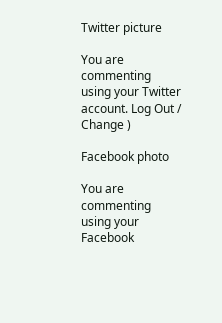Twitter picture

You are commenting using your Twitter account. Log Out / Change )

Facebook photo

You are commenting using your Facebook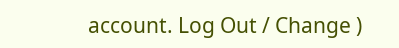account. Log Out / Change )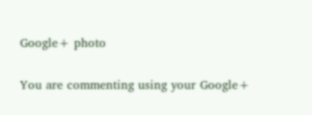Google+ photo

You are commenting using your Google+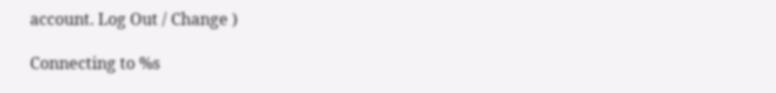account. Log Out / Change )

Connecting to %s